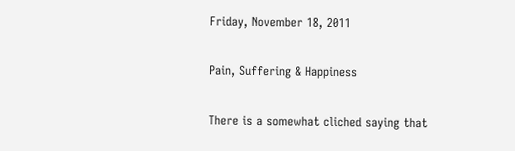Friday, November 18, 2011

Pain, Suffering & Happiness

There is a somewhat cliched saying that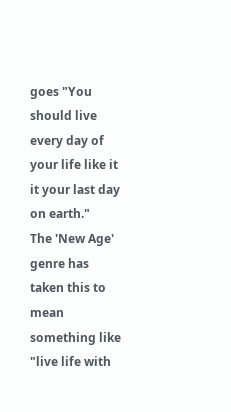goes "You should live every day of your life like it it your last day on earth."
The 'New Age' genre has taken this to mean something like "live life with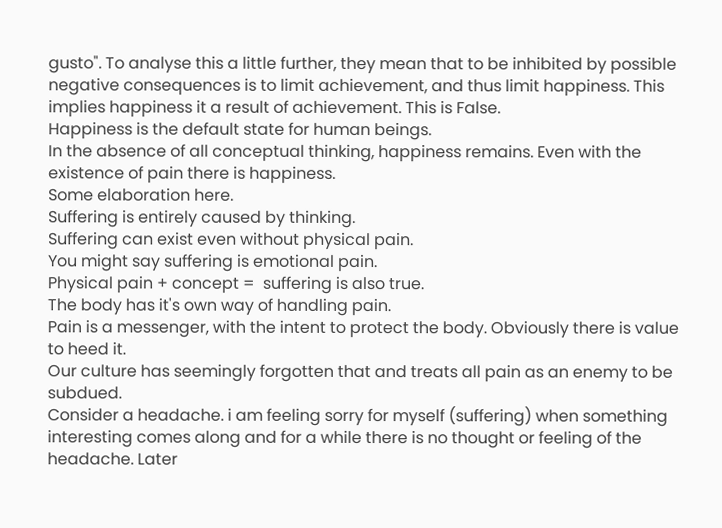gusto". To analyse this a little further, they mean that to be inhibited by possible negative consequences is to limit achievement, and thus limit happiness. This implies happiness it a result of achievement. This is False.
Happiness is the default state for human beings.
In the absence of all conceptual thinking, happiness remains. Even with the existence of pain there is happiness.
Some elaboration here.
Suffering is entirely caused by thinking.
Suffering can exist even without physical pain.
You might say suffering is emotional pain.
Physical pain + concept =  suffering is also true.
The body has it's own way of handling pain.
Pain is a messenger, with the intent to protect the body. Obviously there is value to heed it.
Our culture has seemingly forgotten that and treats all pain as an enemy to be subdued.
Consider a headache. i am feeling sorry for myself (suffering) when something interesting comes along and for a while there is no thought or feeling of the headache. Later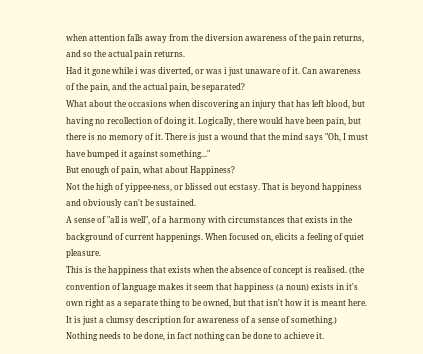when attention falls away from the diversion awareness of the pain returns, and so the actual pain returns.
Had it gone while i was diverted, or was i just unaware of it. Can awareness of the pain, and the actual pain, be separated?
What about the occasions when discovering an injury that has left blood, but having no recollection of doing it. Logically, there would have been pain, but there is no memory of it. There is just a wound that the mind says "Oh, I must have bumped it against something..."
But enough of pain, what about Happiness?
Not the high of yippee-ness, or blissed out ecstasy. That is beyond happiness and obviously can't be sustained.
A sense of "all is well", of a harmony with circumstances that exists in the background of current happenings. When focused on, elicits a feeling of quiet pleasure.
This is the happiness that exists when the absence of concept is realised. (the convention of language makes it seem that happiness (a noun) exists in it's own right as a separate thing to be owned, but that isn't how it is meant here. It is just a clumsy description for awareness of a sense of something.)
Nothing needs to be done, in fact nothing can be done to achieve it.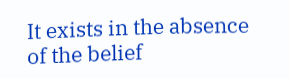It exists in the absence of the belief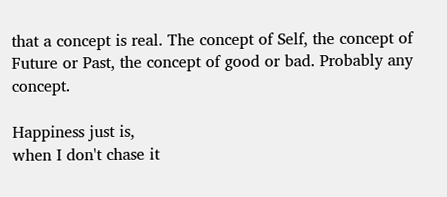that a concept is real. The concept of Self, the concept of Future or Past, the concept of good or bad. Probably any concept.

Happiness just is,
when I don't chase it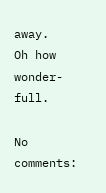away.
Oh how wonder-full.

No comments: